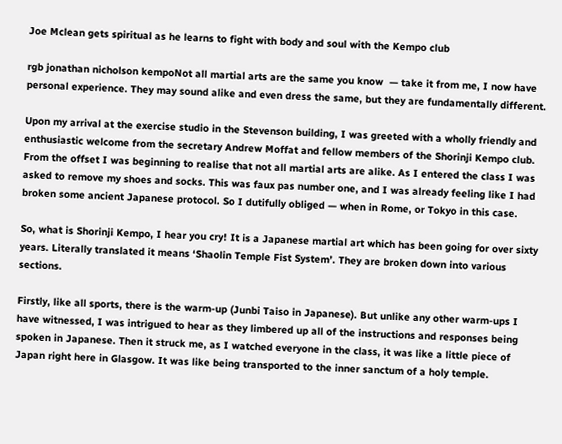Joe Mclean gets spiritual as he learns to fight with body and soul with the Kempo club

rgb jonathan nicholson kempoNot all martial arts are the same you know  — take it from me, I now have personal experience. They may sound alike and even dress the same, but they are fundamentally different.

Upon my arrival at the exercise studio in the Stevenson building, I was greeted with a wholly friendly and enthusiastic welcome from the secretary Andrew Moffat and fellow members of the Shorinji Kempo club. From the offset I was beginning to realise that not all martial arts are alike. As I entered the class I was asked to remove my shoes and socks. This was faux pas number one, and I was already feeling like I had broken some ancient Japanese protocol. So I dutifully obliged — when in Rome, or Tokyo in this case.

So, what is Shorinji Kempo, I hear you cry! It is a Japanese martial art which has been going for over sixty years. Literally translated it means ‘Shaolin Temple Fist System’. They are broken down into various sections.

Firstly, like all sports, there is the warm-up (Junbi Taiso in Japanese). But unlike any other warm-ups I have witnessed, I was intrigued to hear as they limbered up all of the instructions and responses being spoken in Japanese. Then it struck me, as I watched everyone in the class, it was like a little piece of Japan right here in Glasgow. It was like being transported to the inner sanctum of a holy temple.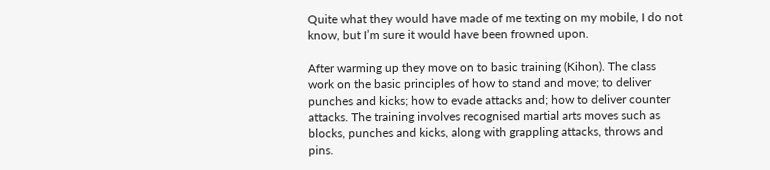Quite what they would have made of me texting on my mobile, I do not know, but I’m sure it would have been frowned upon.

After warming up they move on to basic training (Kihon). The class work on the basic principles of how to stand and move; to deliver punches and kicks; how to evade attacks and; how to deliver counter attacks. The training involves recognised martial arts moves such as blocks, punches and kicks, along with grappling attacks, throws and pins.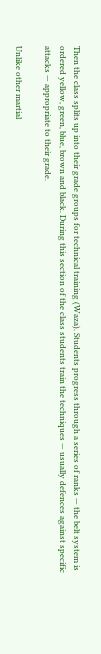Then the class splits up into their grade groups for technical training (Waza). Students progress through a series of ranks — the belt system is ordered yellow, green, blue, brown and black. During this section of the class students train the techniques — usually defences against specific attacks — appropriate to their grade.

Unlike other martial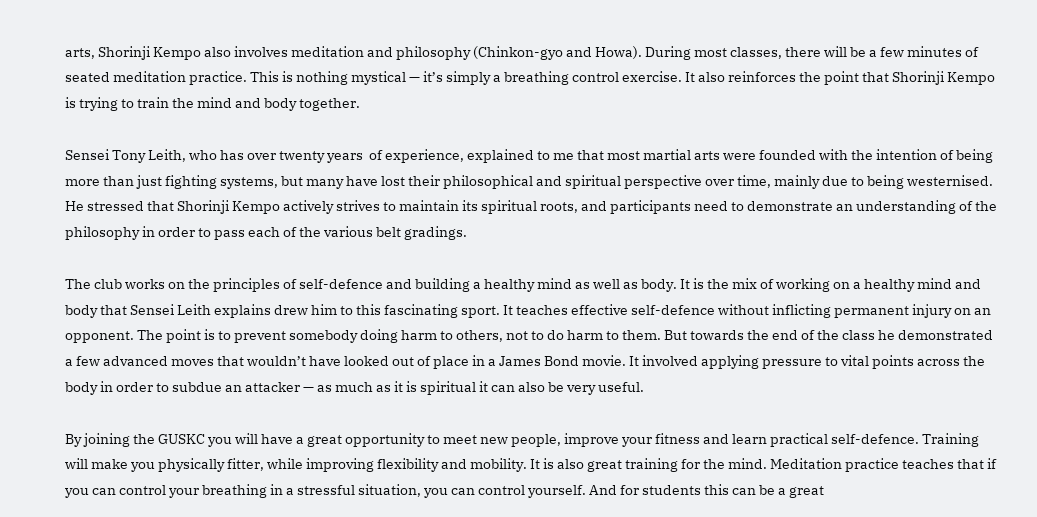arts, Shorinji Kempo also involves meditation and philosophy (Chinkon-gyo and Howa). During most classes, there will be a few minutes of seated meditation practice. This is nothing mystical — it’s simply a breathing control exercise. It also reinforces the point that Shorinji Kempo is trying to train the mind and body together.

Sensei Tony Leith, who has over twenty years  of experience, explained to me that most martial arts were founded with the intention of being more than just fighting systems, but many have lost their philosophical and spiritual perspective over time, mainly due to being westernised. He stressed that Shorinji Kempo actively strives to maintain its spiritual roots, and participants need to demonstrate an understanding of the philosophy in order to pass each of the various belt gradings.

The club works on the principles of self-defence and building a healthy mind as well as body. It is the mix of working on a healthy mind and body that Sensei Leith explains drew him to this fascinating sport. It teaches effective self-defence without inflicting permanent injury on an opponent. The point is to prevent somebody doing harm to others, not to do harm to them. But towards the end of the class he demonstrated a few advanced moves that wouldn’t have looked out of place in a James Bond movie. It involved applying pressure to vital points across the body in order to subdue an attacker — as much as it is spiritual it can also be very useful.

By joining the GUSKC you will have a great opportunity to meet new people, improve your fitness and learn practical self-defence. Training will make you physically fitter, while improving flexibility and mobility. It is also great training for the mind. Meditation practice teaches that if you can control your breathing in a stressful situation, you can control yourself. And for students this can be a great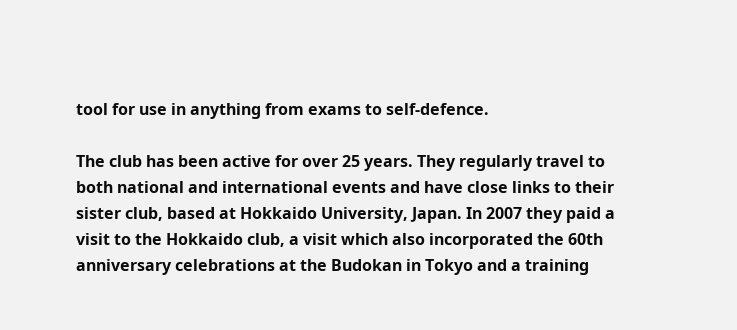tool for use in anything from exams to self-defence.

The club has been active for over 25 years. They regularly travel to both national and international events and have close links to their sister club, based at Hokkaido University, Japan. In 2007 they paid a visit to the Hokkaido club, a visit which also incorporated the 60th anniversary celebrations at the Budokan in Tokyo and a training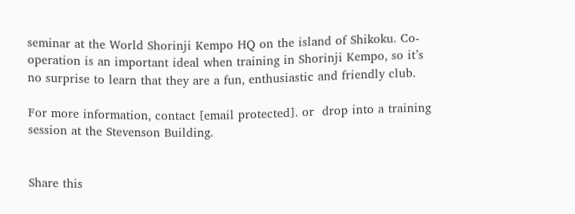seminar at the World Shorinji Kempo HQ on the island of Shikoku. Co-operation is an important ideal when training in Shorinji Kempo, so it’s no surprise to learn that they are a fun, enthusiastic and friendly club.

For more information, contact [email protected]. or  drop into a training session at the Stevenson Building.


Share this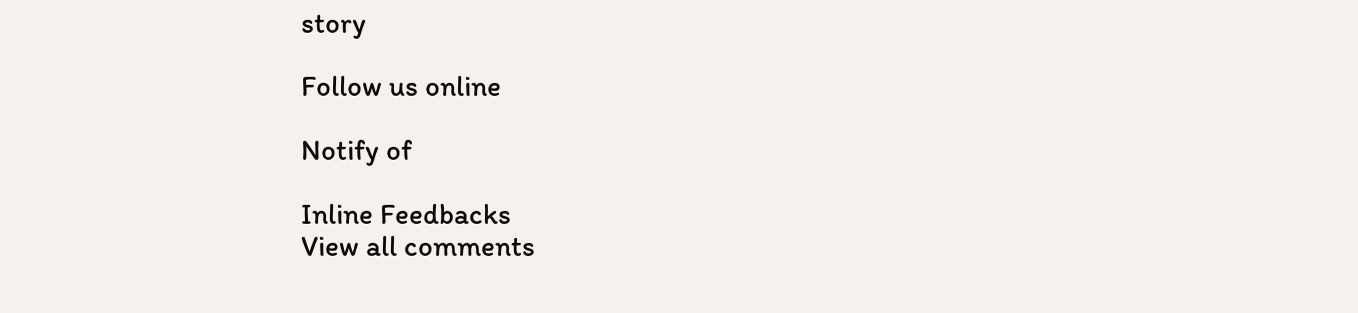story

Follow us online

Notify of

Inline Feedbacks
View all comments